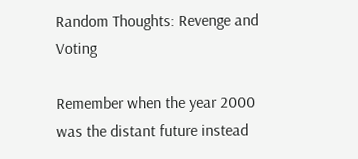Random Thoughts: Revenge and Voting

Remember when the year 2000 was the distant future instead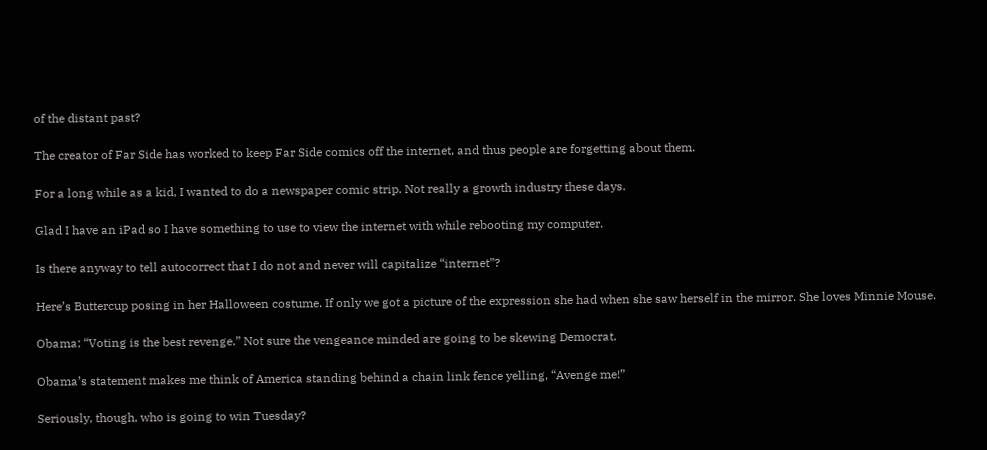of the distant past?

The creator of Far Side has worked to keep Far Side comics off the internet, and thus people are forgetting about them.

For a long while as a kid, I wanted to do a newspaper comic strip. Not really a growth industry these days.

Glad I have an iPad so I have something to use to view the internet with while rebooting my computer.

Is there anyway to tell autocorrect that I do not and never will capitalize “internet”?

Here’s Buttercup posing in her Halloween costume. If only we got a picture of the expression she had when she saw herself in the mirror. She loves Minnie Mouse.

Obama: “Voting is the best revenge.” Not sure the vengeance minded are going to be skewing Democrat.

Obama’s statement makes me think of America standing behind a chain link fence yelling, “Avenge me!”

Seriously, though, who is going to win Tuesday?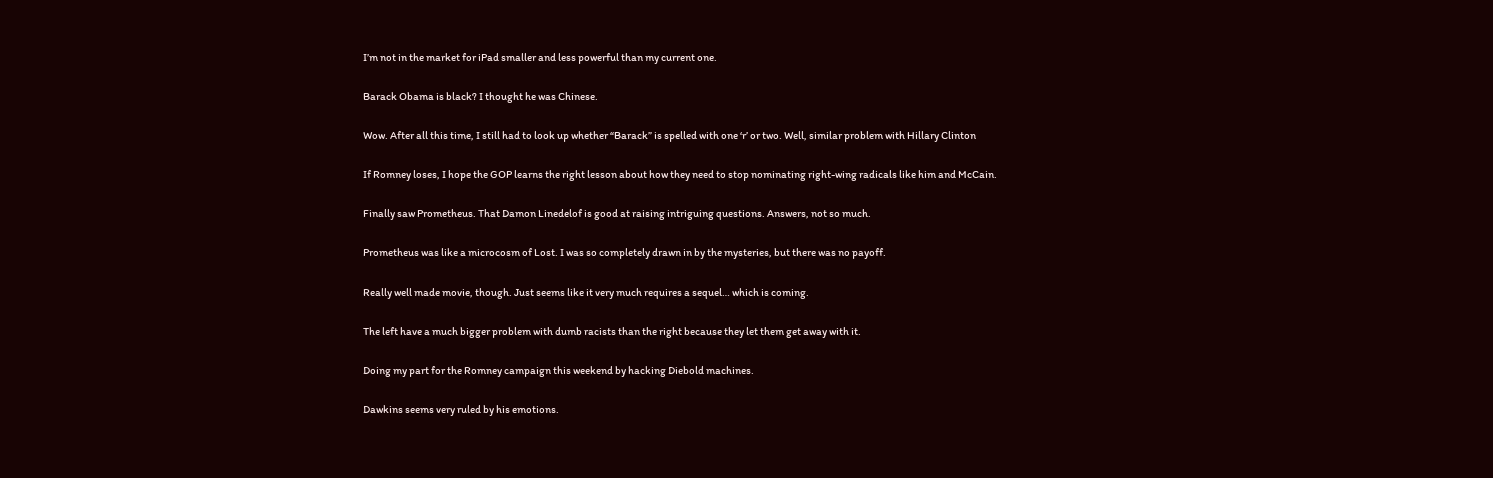I’m not in the market for iPad smaller and less powerful than my current one.

Barack Obama is black? I thought he was Chinese.

Wow. After all this time, I still had to look up whether “Barack” is spelled with one ‘r’ or two. Well, similar problem with Hillary Clinton

If Romney loses, I hope the GOP learns the right lesson about how they need to stop nominating right-wing radicals like him and McCain.

Finally saw Prometheus. That Damon Linedelof is good at raising intriguing questions. Answers, not so much.

Prometheus was like a microcosm of Lost. I was so completely drawn in by the mysteries, but there was no payoff.

Really well made movie, though. Just seems like it very much requires a sequel… which is coming.

The left have a much bigger problem with dumb racists than the right because they let them get away with it.

Doing my part for the Romney campaign this weekend by hacking Diebold machines.

Dawkins seems very ruled by his emotions.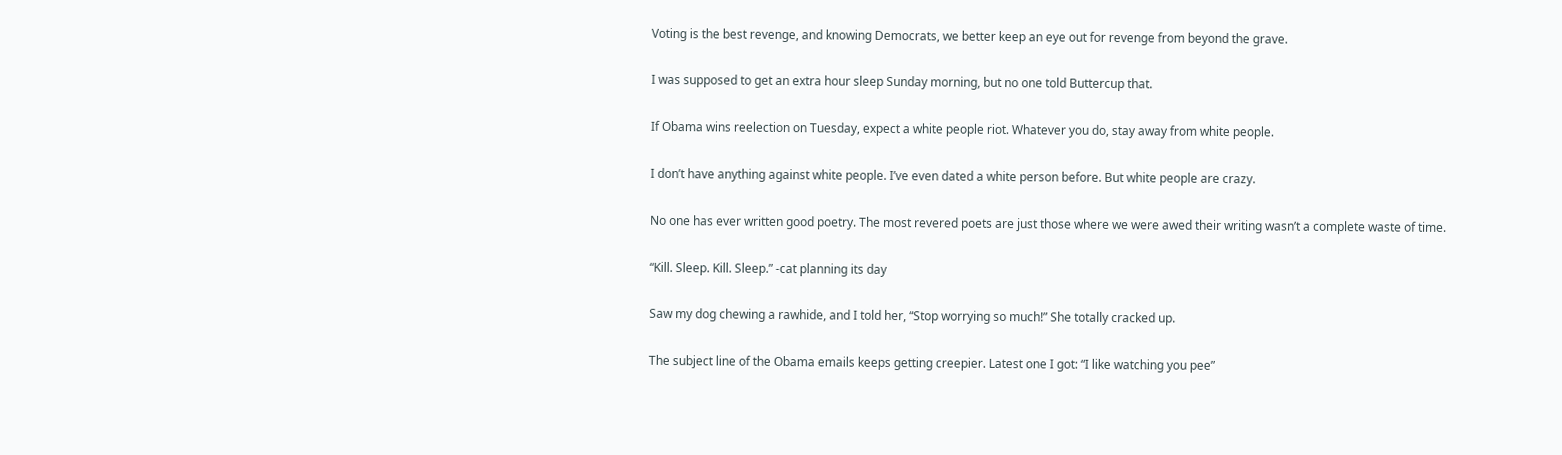Voting is the best revenge, and knowing Democrats, we better keep an eye out for revenge from beyond the grave.

I was supposed to get an extra hour sleep Sunday morning, but no one told Buttercup that.

If Obama wins reelection on Tuesday, expect a white people riot. Whatever you do, stay away from white people.

I don’t have anything against white people. I’ve even dated a white person before. But white people are crazy.

No one has ever written good poetry. The most revered poets are just those where we were awed their writing wasn’t a complete waste of time.

“Kill. Sleep. Kill. Sleep.” -cat planning its day

Saw my dog chewing a rawhide, and I told her, “Stop worrying so much!” She totally cracked up.

The subject line of the Obama emails keeps getting creepier. Latest one I got: “I like watching you pee”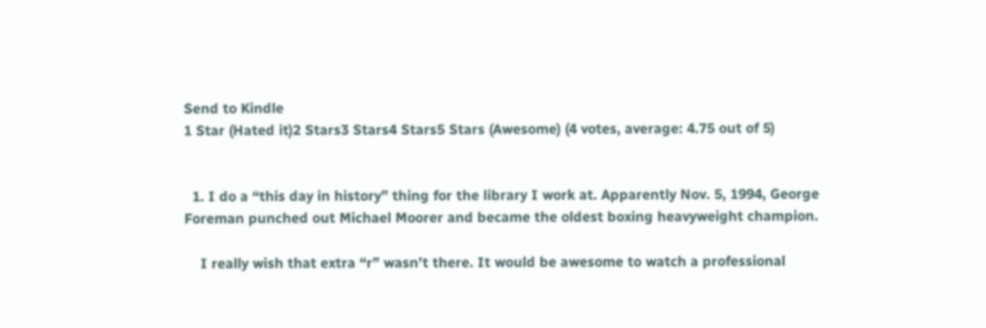Send to Kindle
1 Star (Hated it)2 Stars3 Stars4 Stars5 Stars (Awesome) (4 votes, average: 4.75 out of 5)


  1. I do a “this day in history” thing for the library I work at. Apparently Nov. 5, 1994, George Foreman punched out Michael Moorer and became the oldest boxing heavyweight champion.

    I really wish that extra “r” wasn’t there. It would be awesome to watch a professional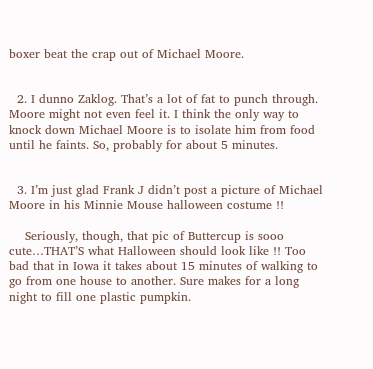boxer beat the crap out of Michael Moore.


  2. I dunno Zaklog. That’s a lot of fat to punch through. Moore might not even feel it. I think the only way to knock down Michael Moore is to isolate him from food until he faints. So, probably for about 5 minutes.


  3. I’m just glad Frank J didn’t post a picture of Michael Moore in his Minnie Mouse halloween costume !!

    Seriously, though, that pic of Buttercup is sooo cute…THAT’S what Halloween should look like !! Too bad that in Iowa it takes about 15 minutes of walking to go from one house to another. Sure makes for a long night to fill one plastic pumpkin.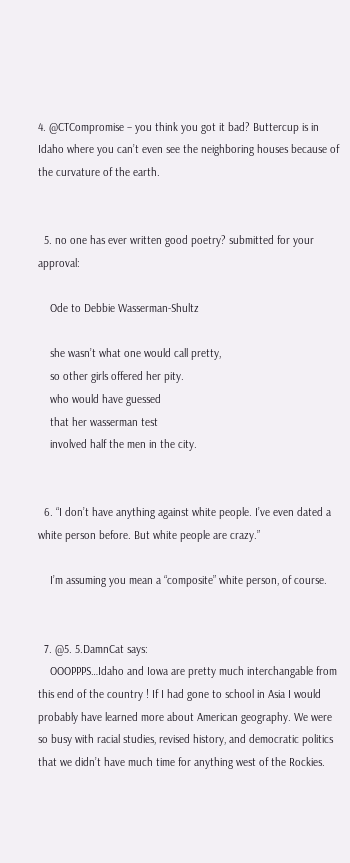4. @CTCompromise – you think you got it bad? Buttercup is in Idaho where you can’t even see the neighboring houses because of the curvature of the earth.


  5. no one has ever written good poetry? submitted for your approval:

    Ode to Debbie Wasserman-Shultz

    she wasn’t what one would call pretty,
    so other girls offered her pity.
    who would have guessed
    that her wasserman test
    involved half the men in the city.


  6. “I don’t have anything against white people. I’ve even dated a white person before. But white people are crazy.”

    I’m assuming you mean a “composite” white person, of course.


  7. @5. 5.DamnCat says:
    OOOPPPS…Idaho and Iowa are pretty much interchangable from this end of the country ! If I had gone to school in Asia I would probably have learned more about American geography. We were so busy with racial studies, revised history, and democratic politics that we didn’t have much time for anything west of the Rockies.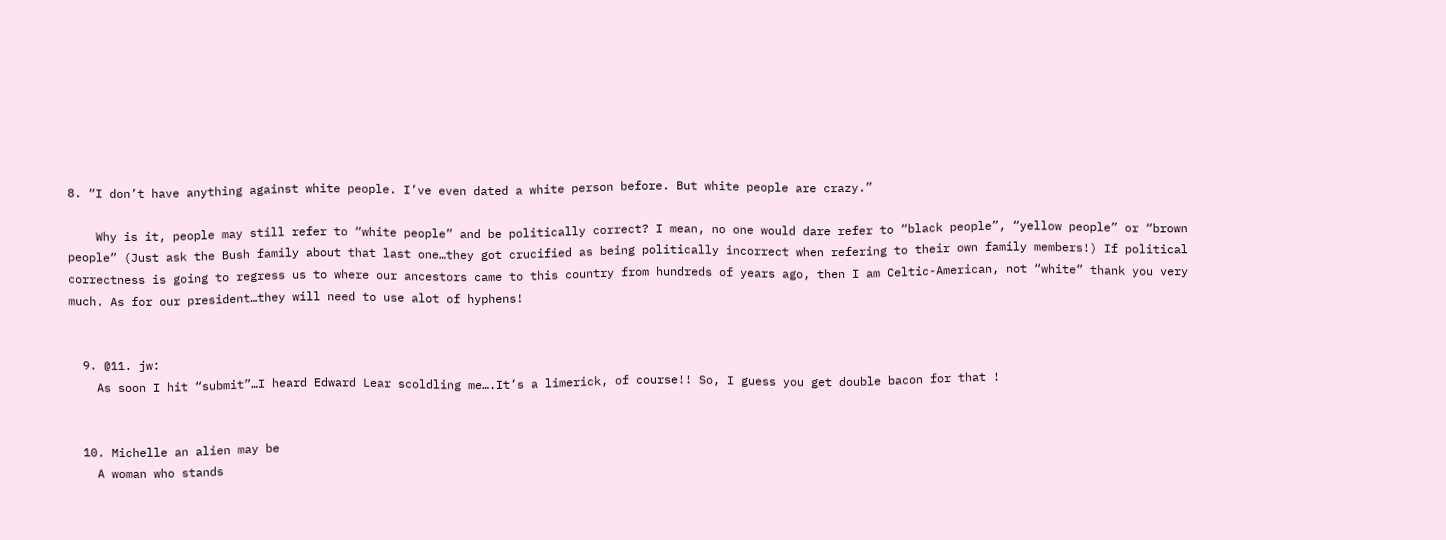8. “I don’t have anything against white people. I’ve even dated a white person before. But white people are crazy.”

    Why is it, people may still refer to “white people” and be politically correct? I mean, no one would dare refer to “black people”, “yellow people” or “brown people” (Just ask the Bush family about that last one…they got crucified as being politically incorrect when refering to their own family members!) If political correctness is going to regress us to where our ancestors came to this country from hundreds of years ago, then I am Celtic-American, not “white” thank you very much. As for our president…they will need to use alot of hyphens!


  9. @11. jw:
    As soon I hit “submit”…I heard Edward Lear scoldling me….It’s a limerick, of course!! So, I guess you get double bacon for that !


  10. Michelle an alien may be
    A woman who stands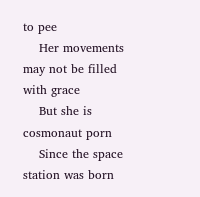to pee
    Her movements may not be filled with grace
    But she is cosmonaut porn
    Since the space station was born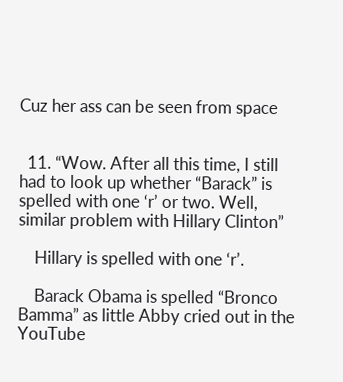Cuz her ass can be seen from space


  11. “Wow. After all this time, I still had to look up whether “Barack” is spelled with one ‘r’ or two. Well, similar problem with Hillary Clinton”

    Hillary is spelled with one ‘r’.

    Barack Obama is spelled “Bronco Bamma” as little Abby cried out in the YouTube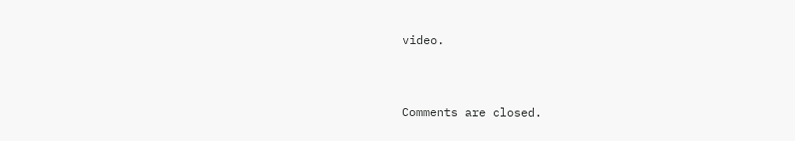video.



Comments are closed.